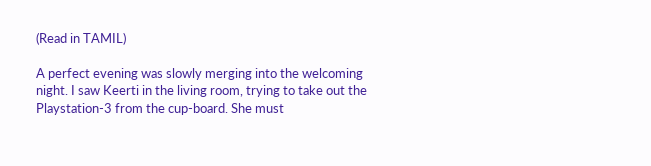(Read in TAMIL)

A perfect evening was slowly merging into the welcoming night. I saw Keerti in the living room, trying to take out the Playstation-3 from the cup-board. She must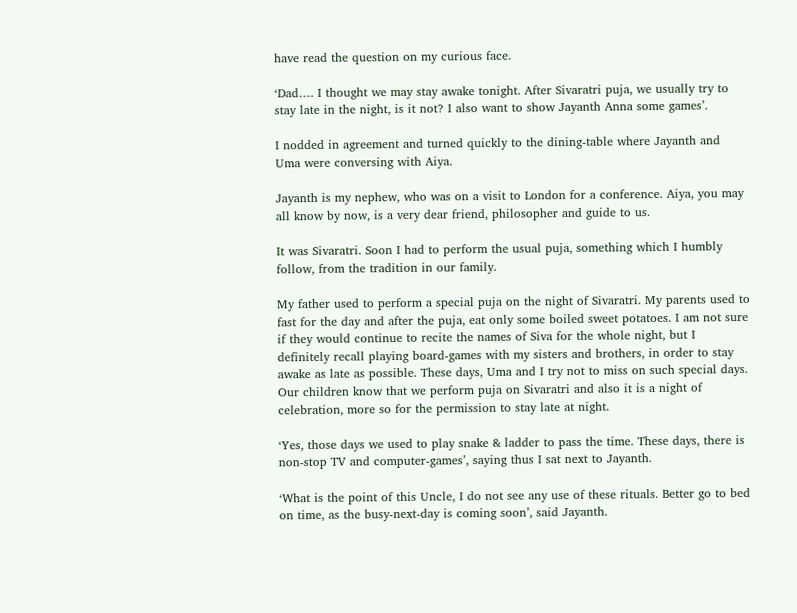have read the question on my curious face.

‘Dad…. I thought we may stay awake tonight. After Sivaratri puja, we usually try to stay late in the night, is it not? I also want to show Jayanth Anna some games’.

I nodded in agreement and turned quickly to the dining-table where Jayanth and Uma were conversing with Aiya.

Jayanth is my nephew, who was on a visit to London for a conference. Aiya, you may all know by now, is a very dear friend, philosopher and guide to us.

It was Sivaratri. Soon I had to perform the usual puja, something which I humbly follow, from the tradition in our family.

My father used to perform a special puja on the night of Sivaratri. My parents used to fast for the day and after the puja, eat only some boiled sweet potatoes. I am not sure if they would continue to recite the names of Siva for the whole night, but I definitely recall playing board-games with my sisters and brothers, in order to stay awake as late as possible. These days, Uma and I try not to miss on such special days. Our children know that we perform puja on Sivaratri and also it is a night of celebration, more so for the permission to stay late at night.

‘Yes, those days we used to play snake & ladder to pass the time. These days, there is non-stop TV and computer-games’, saying thus I sat next to Jayanth.

‘What is the point of this Uncle, I do not see any use of these rituals. Better go to bed on time, as the busy-next-day is coming soon’, said Jayanth.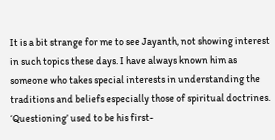It is a bit strange for me to see Jayanth, not showing interest in such topics these days. I have always known him as someone who takes special interests in understanding the traditions and beliefs especially those of spiritual doctrines. ‘Questioning’ used to be his first-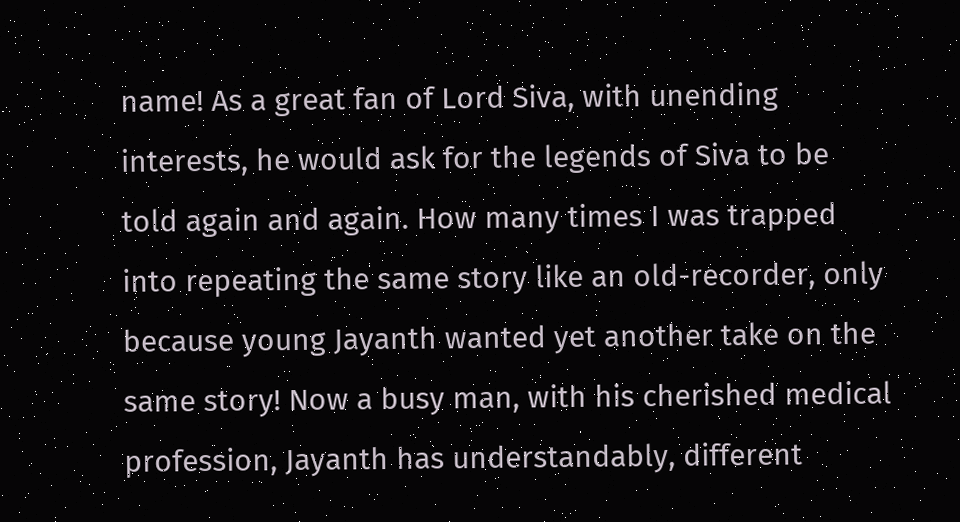name! As a great fan of Lord Siva, with unending interests, he would ask for the legends of Siva to be told again and again. How many times I was trapped into repeating the same story like an old-recorder, only because young Jayanth wanted yet another take on the same story! Now a busy man, with his cherished medical profession, Jayanth has understandably, different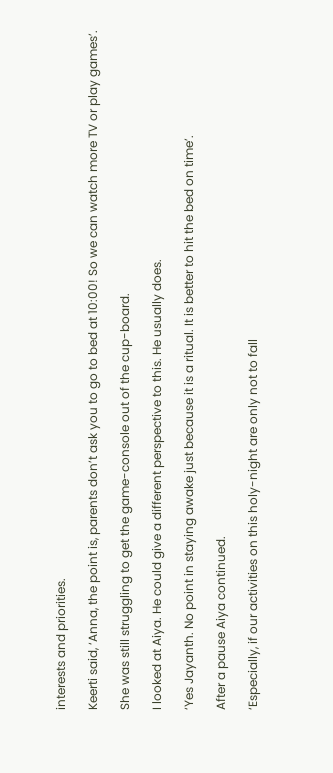interests and priorities.

Keerti said, ‘Anna, the point is, parents don’t ask you to go to bed at 10:00! So we can watch more TV or play games’.

She was still struggling to get the game-console out of the cup-board.

I looked at Aiya. He could give a different perspective to this. He usually does.

‘Yes Jayanth. No point in staying awake just because it is a ritual. It is better to hit the bed on time’.

After a pause Aiya continued.

‘Especially, if our activities on this holy-night are only not to fall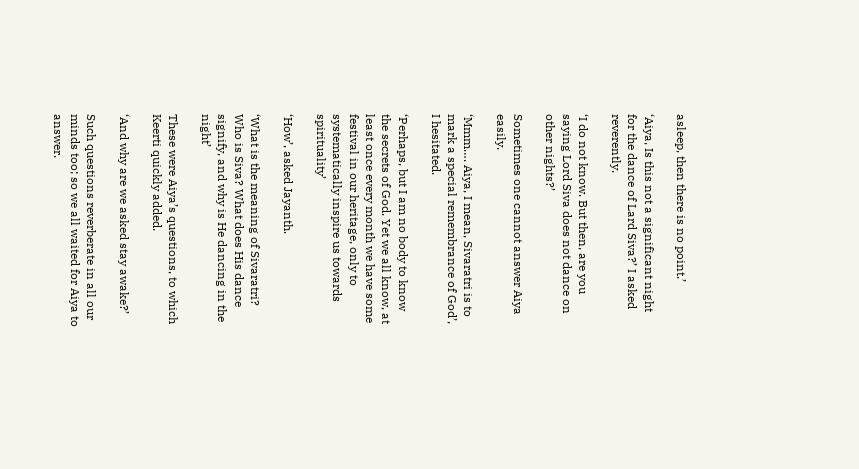asleep, then there is no point.’

‘Aiya, Is this not a significant night for the dance of Lard Siva?’ I asked reverently.

‘I do not know. But then, are you saying Lord Siva does not dance on other nights?’

Sometimes one cannot answer Aiya easily.

‘Mmm…. Aiya, I mean, Sivaratri is to mark a special remembrance of God’, I hesitated.

‘Perhaps, but I am no body to know the secrets of God. Yet we all know, at least once every month we have some festival in our heritage, only to systematically inspire us towards spirituality’

‘How’, asked Jayanth.

‘What is the meaning of Sivaratri? Who is Siva? What does His dance signify, and why is He dancing in the night’

These were Aiya’s questions, to which Keerti quickly added.

‘And why are we asked stay awake?’

Such questions reverberate in all our minds too; so we all waited for Aiya to answer.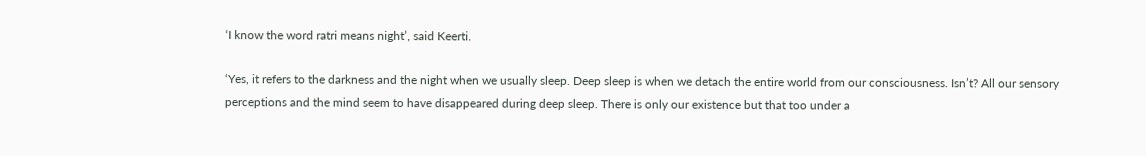‘I know the word ratri means night’, said Keerti.

‘Yes, it refers to the darkness and the night when we usually sleep. Deep sleep is when we detach the entire world from our consciousness. Isn’t? All our sensory perceptions and the mind seem to have disappeared during deep sleep. There is only our existence but that too under a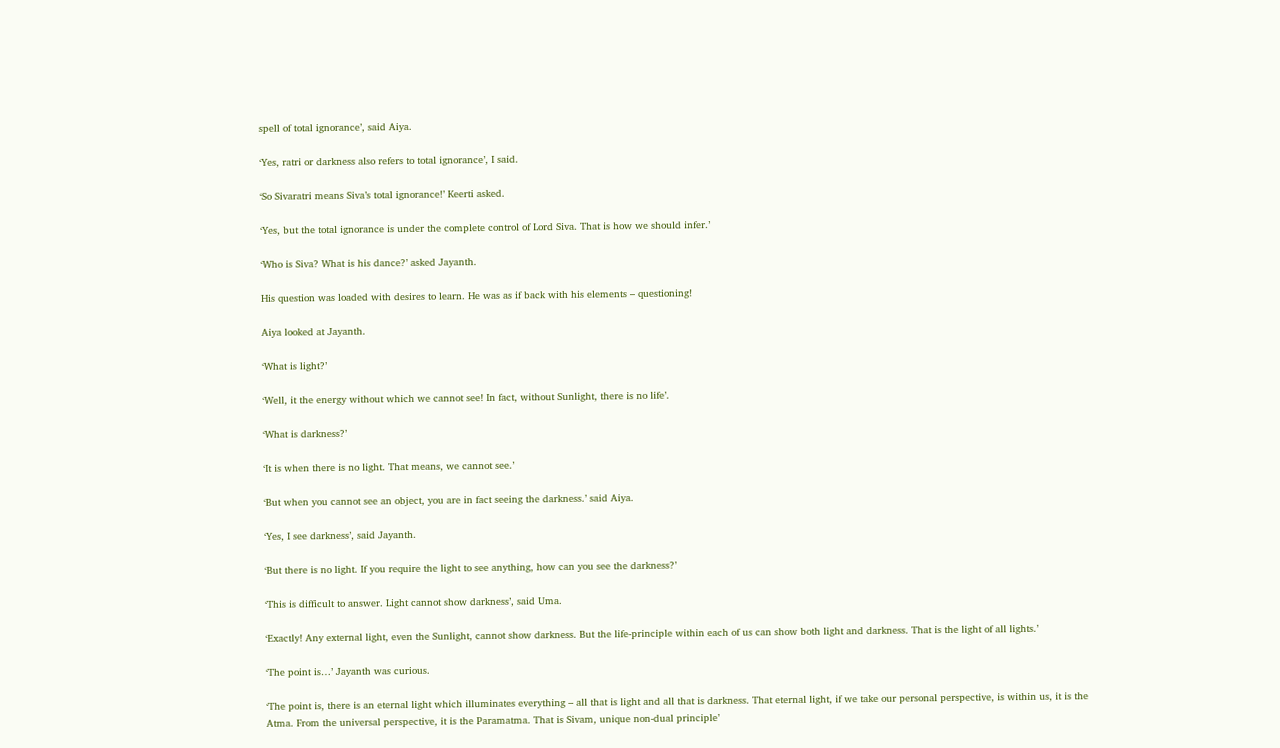spell of total ignorance’, said Aiya.

‘Yes, ratri or darkness also refers to total ignorance’, I said.

‘So Sivaratri means Siva’s total ignorance!’ Keerti asked.

‘Yes, but the total ignorance is under the complete control of Lord Siva. That is how we should infer.’

‘Who is Siva? What is his dance?’ asked Jayanth.

His question was loaded with desires to learn. He was as if back with his elements – questioning!

Aiya looked at Jayanth.

‘What is light?’

‘Well, it the energy without which we cannot see! In fact, without Sunlight, there is no life’.

‘What is darkness?’

‘It is when there is no light. That means, we cannot see.’

‘But when you cannot see an object, you are in fact seeing the darkness.’ said Aiya.

‘Yes, I see darkness’, said Jayanth.

‘But there is no light. If you require the light to see anything, how can you see the darkness?’

‘This is difficult to answer. Light cannot show darkness’, said Uma.

‘Exactly! Any external light, even the Sunlight, cannot show darkness. But the life-principle within each of us can show both light and darkness. That is the light of all lights.’

‘The point is…’ Jayanth was curious.

‘The point is, there is an eternal light which illuminates everything – all that is light and all that is darkness. That eternal light, if we take our personal perspective, is within us, it is the Atma. From the universal perspective, it is the Paramatma. That is Sivam, unique non-dual principle’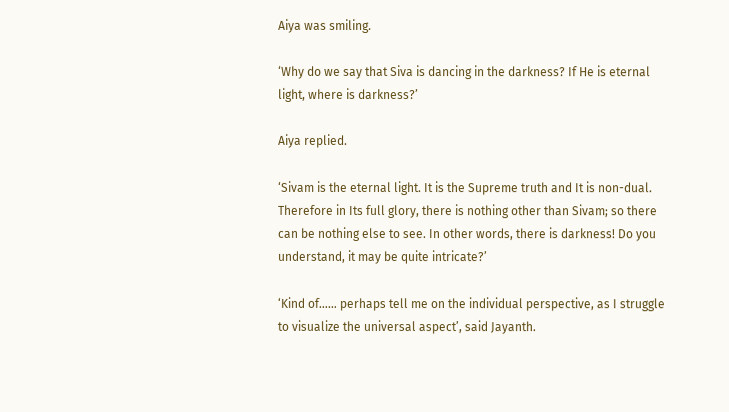Aiya was smiling.

‘Why do we say that Siva is dancing in the darkness? If He is eternal light, where is darkness?’

Aiya replied.

‘Sivam is the eternal light. It is the Supreme truth and It is non-dual. Therefore in Its full glory, there is nothing other than Sivam; so there can be nothing else to see. In other words, there is darkness! Do you understand, it may be quite intricate?’

‘Kind of…… perhaps tell me on the individual perspective, as I struggle to visualize the universal aspect’, said Jayanth.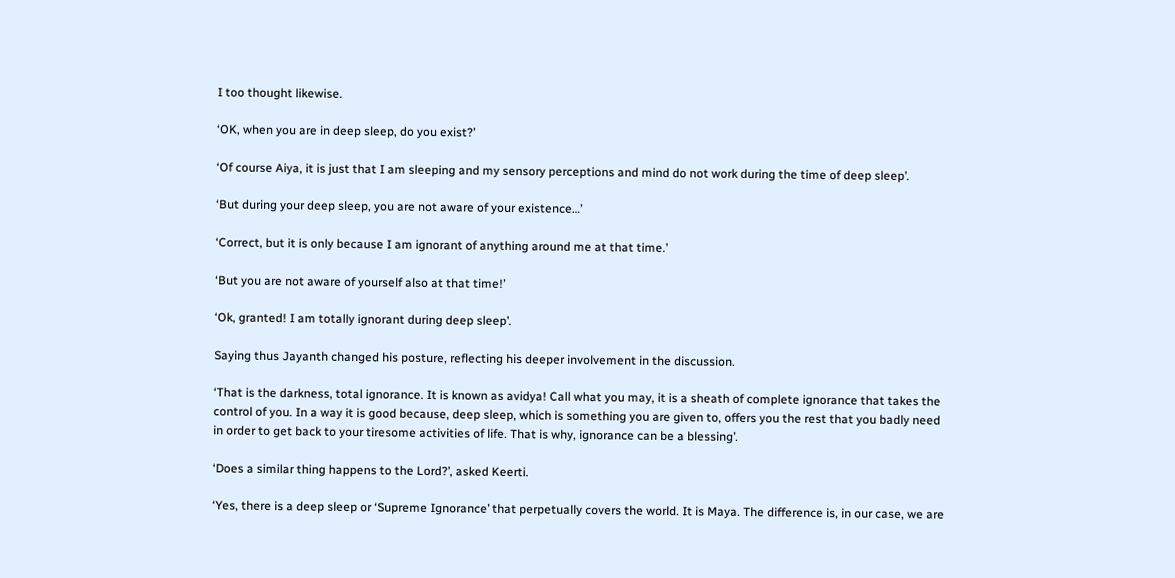I too thought likewise.

‘OK, when you are in deep sleep, do you exist?’

‘Of course Aiya, it is just that I am sleeping and my sensory perceptions and mind do not work during the time of deep sleep’.

‘But during your deep sleep, you are not aware of your existence…’

‘Correct, but it is only because I am ignorant of anything around me at that time.’

‘But you are not aware of yourself also at that time!’

‘Ok, granted! I am totally ignorant during deep sleep’.

Saying thus Jayanth changed his posture, reflecting his deeper involvement in the discussion.

‘That is the darkness, total ignorance. It is known as avidya! Call what you may, it is a sheath of complete ignorance that takes the control of you. In a way it is good because, deep sleep, which is something you are given to, offers you the rest that you badly need in order to get back to your tiresome activities of life. That is why, ignorance can be a blessing’.

‘Does a similar thing happens to the Lord?’, asked Keerti.

‘Yes, there is a deep sleep or ‘Supreme Ignorance’ that perpetually covers the world. It is Maya. The difference is, in our case, we are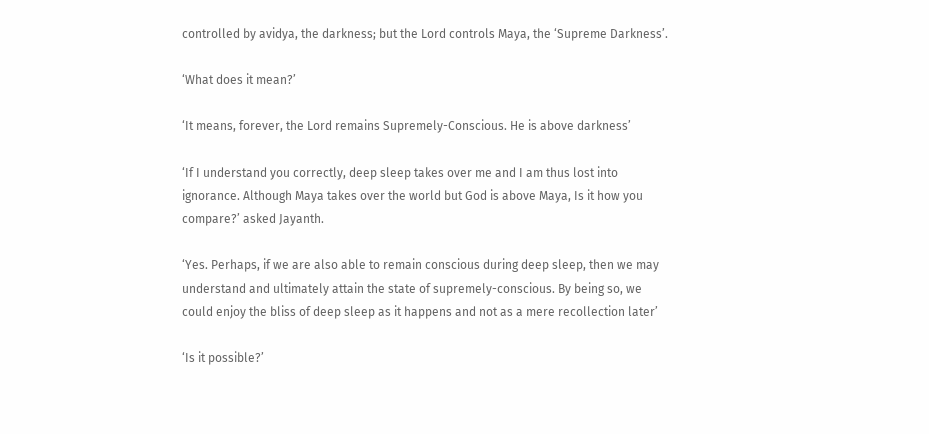controlled by avidya, the darkness; but the Lord controls Maya, the ‘Supreme Darkness’.

‘What does it mean?’

‘It means, forever, the Lord remains Supremely-Conscious. He is above darkness’

‘If I understand you correctly, deep sleep takes over me and I am thus lost into ignorance. Although Maya takes over the world but God is above Maya, Is it how you compare?’ asked Jayanth.

‘Yes. Perhaps, if we are also able to remain conscious during deep sleep, then we may understand and ultimately attain the state of supremely-conscious. By being so, we could enjoy the bliss of deep sleep as it happens and not as a mere recollection later’

‘Is it possible?’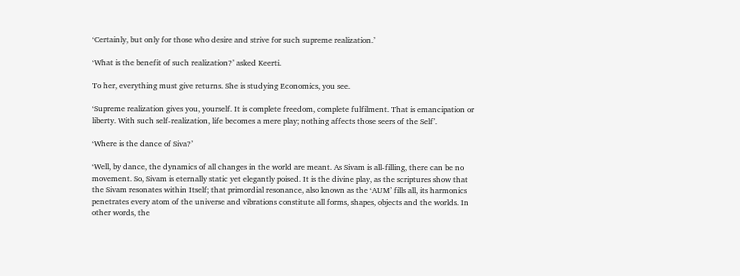‘Certainly, but only for those who desire and strive for such supreme realization.’

‘What is the benefit of such realization?’ asked Keerti.

To her, everything must give returns. She is studying Economics, you see.

‘Supreme realization gives you, yourself. It is complete freedom, complete fulfilment. That is emancipation or liberty. With such self-realization, life becomes a mere play; nothing affects those seers of the Self’.

‘Where is the dance of Siva?’

‘Well, by dance, the dynamics of all changes in the world are meant. As Sivam is all-filling, there can be no movement. So, Sivam is eternally static yet elegantly poised. It is the divine play, as the scriptures show that the Sivam resonates within Itself; that primordial resonance, also known as the ‘AUM’ fills all, its harmonics penetrates every atom of the universe and vibrations constitute all forms, shapes, objects and the worlds. In other words, the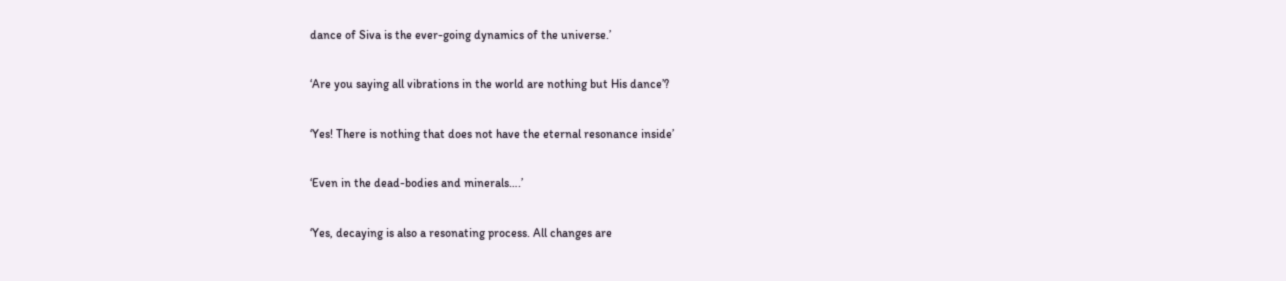dance of Siva is the ever-going dynamics of the universe.’

‘Are you saying all vibrations in the world are nothing but His dance’?

‘Yes! There is nothing that does not have the eternal resonance inside’

‘Even in the dead-bodies and minerals….’

‘Yes, decaying is also a resonating process. All changes are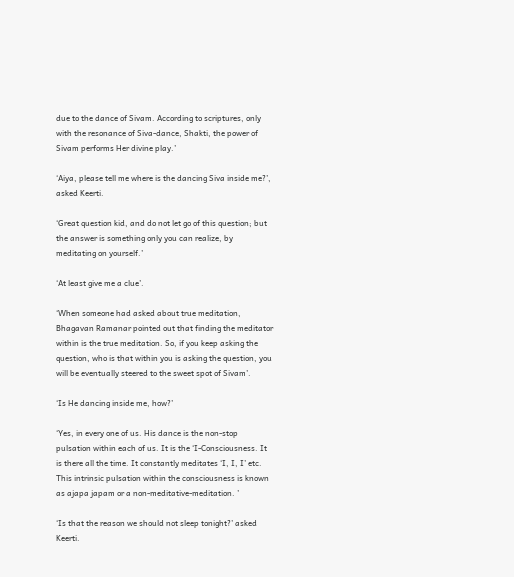due to the dance of Sivam. According to scriptures, only with the resonance of Siva-dance, Shakti, the power of Sivam performs Her divine play.’

‘Aiya, please tell me where is the dancing Siva inside me?’, asked Keerti.

‘Great question kid, and do not let go of this question; but the answer is something only you can realize, by meditating on yourself.’

‘At least give me a clue’.

‘When someone had asked about true meditation, Bhagavan Ramanar pointed out that finding the meditator within is the true meditation. So, if you keep asking the question, who is that within you is asking the question, you will be eventually steered to the sweet spot of Sivam’.

‘Is He dancing inside me, how?’

‘Yes, in every one of us. His dance is the non-stop pulsation within each of us. It is the ‘I-Consciousness. It is there all the time. It constantly meditates ‘I, I, I’ etc. This intrinsic pulsation within the consciousness is known as ajapa japam or a non-meditative-meditation. ’

‘Is that the reason we should not sleep tonight?’ asked Keerti.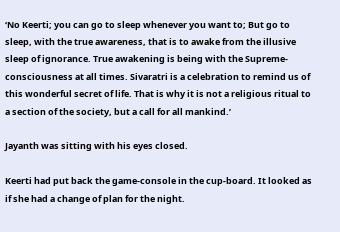‘No Keerti; you can go to sleep whenever you want to; But go to sleep, with the true awareness, that is to awake from the illusive sleep of ignorance. True awakening is being with the Supreme-consciousness at all times. Sivaratri is a celebration to remind us of this wonderful secret of life. That is why it is not a religious ritual to a section of the society, but a call for all mankind.’

Jayanth was sitting with his eyes closed.

Keerti had put back the game-console in the cup-board. It looked as if she had a change of plan for the night.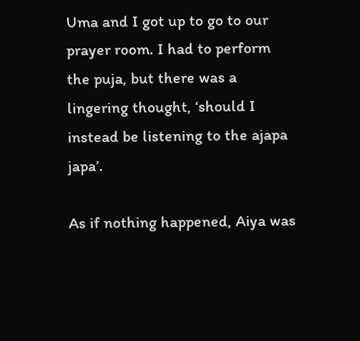Uma and I got up to go to our prayer room. I had to perform the puja, but there was a lingering thought, ‘should I instead be listening to the ajapa japa’.

As if nothing happened, Aiya was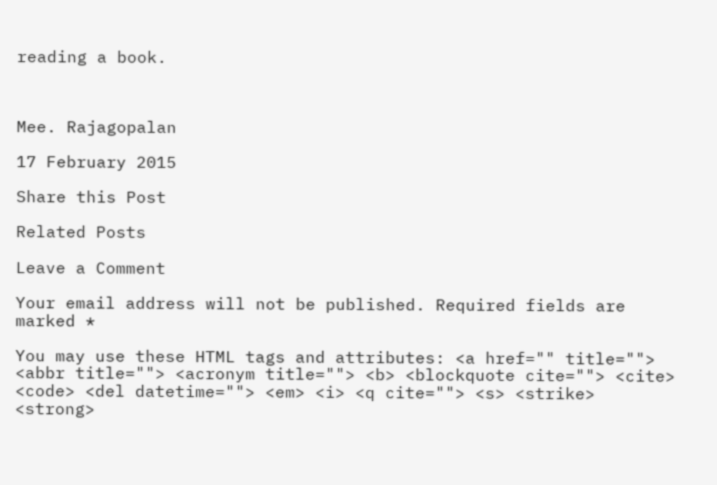reading a book.



Mee. Rajagopalan

17 February 2015

Share this Post

Related Posts

Leave a Comment

Your email address will not be published. Required fields are marked *

You may use these HTML tags and attributes: <a href="" title=""> <abbr title=""> <acronym title=""> <b> <blockquote cite=""> <cite> <code> <del datetime=""> <em> <i> <q cite=""> <s> <strike> <strong>